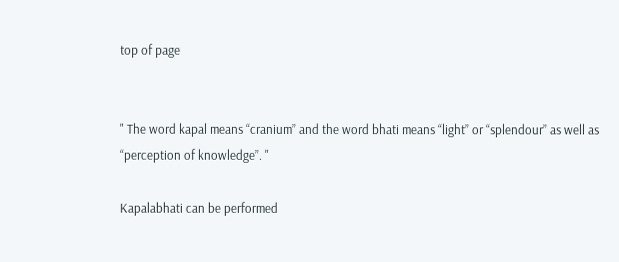top of page


" The word kapal means “cranium” and the word bhati means “light” or “splendour” as well as “perception of knowledge”. "

Kapalabhati can be performed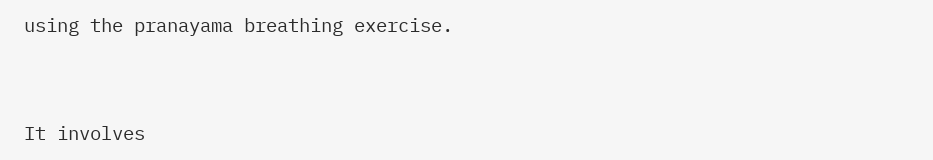using the pranayama breathing exercise.


It involves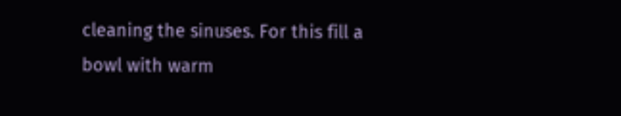cleaning the sinuses. For this fill a bowl with warm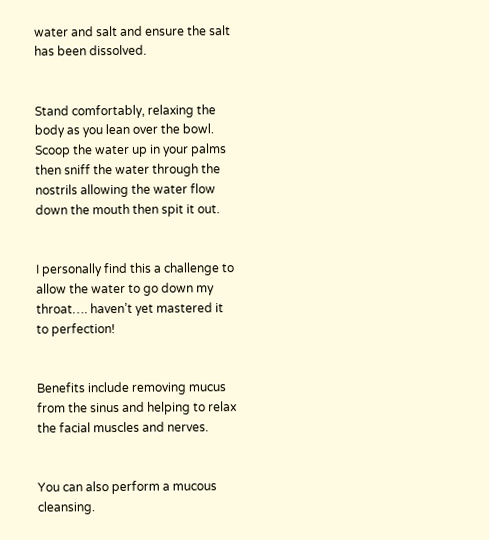water and salt and ensure the salt has been dissolved.


Stand comfortably, relaxing the body as you lean over the bowl. Scoop the water up in your palms then sniff the water through the nostrils allowing the water flow down the mouth then spit it out.


I personally find this a challenge to allow the water to go down my throat…. haven’t yet mastered it to perfection!


Benefits include removing mucus from the sinus and helping to relax the facial muscles and nerves.


You can also perform a mucous cleansing.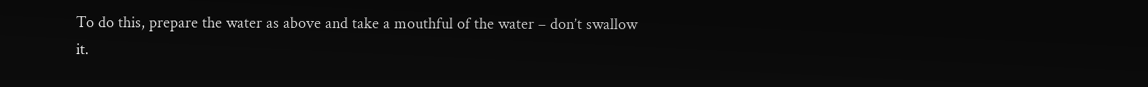To do this, prepare the water as above and take a mouthful of the water – don’t swallow it.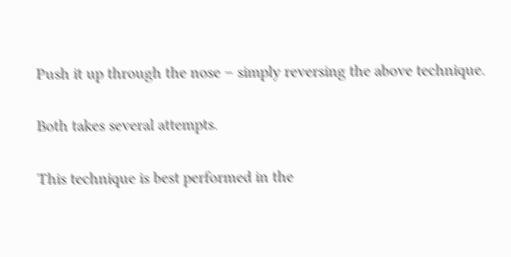Push it up through the nose – simply reversing the above technique.


Both takes several attempts.


This technique is best performed in the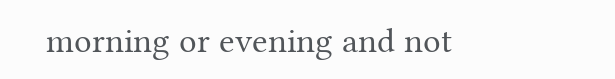morning or evening and not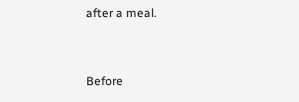after a meal.


Before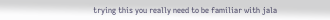trying this you really need to be familiar with jala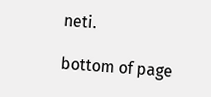neti.

bottom of page